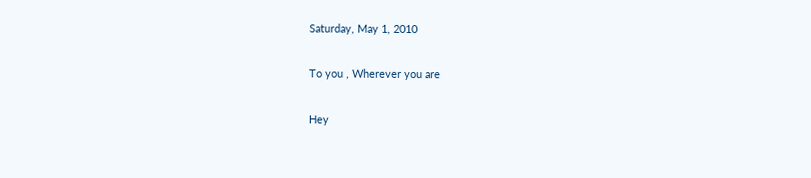Saturday, May 1, 2010

To you , Wherever you are

Hey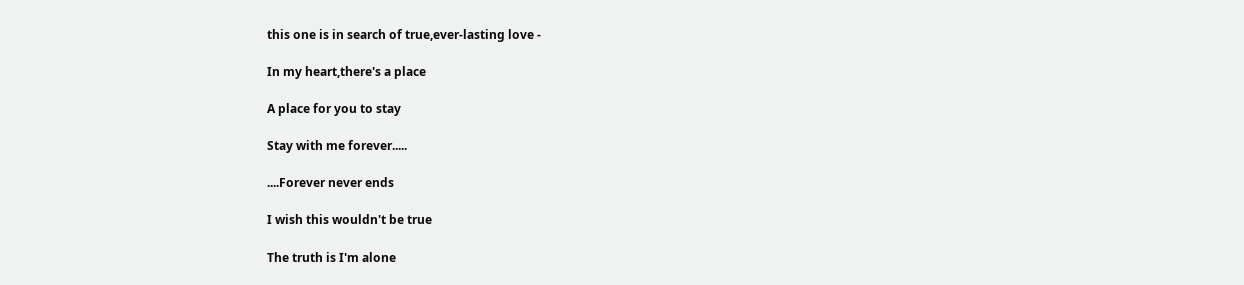this one is in search of true,ever-lasting love -

In my heart,there's a place

A place for you to stay

Stay with me forever.....

....Forever never ends

I wish this wouldn't be true

The truth is I'm alone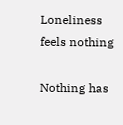Loneliness feels nothing

Nothing has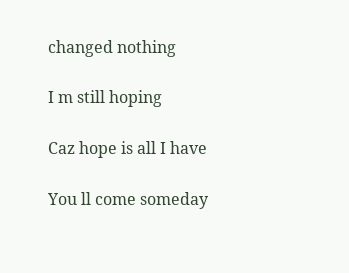changed nothing

I m still hoping

Caz hope is all I have

You ll come someday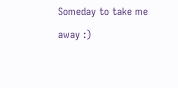Someday to take me away :)